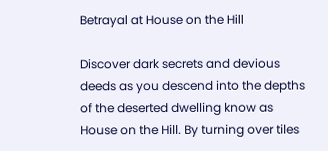Betrayal at House on the Hill

Discover dark secrets and devious deeds as you descend into the depths of the deserted dwelling know as House on the Hill. By turning over tiles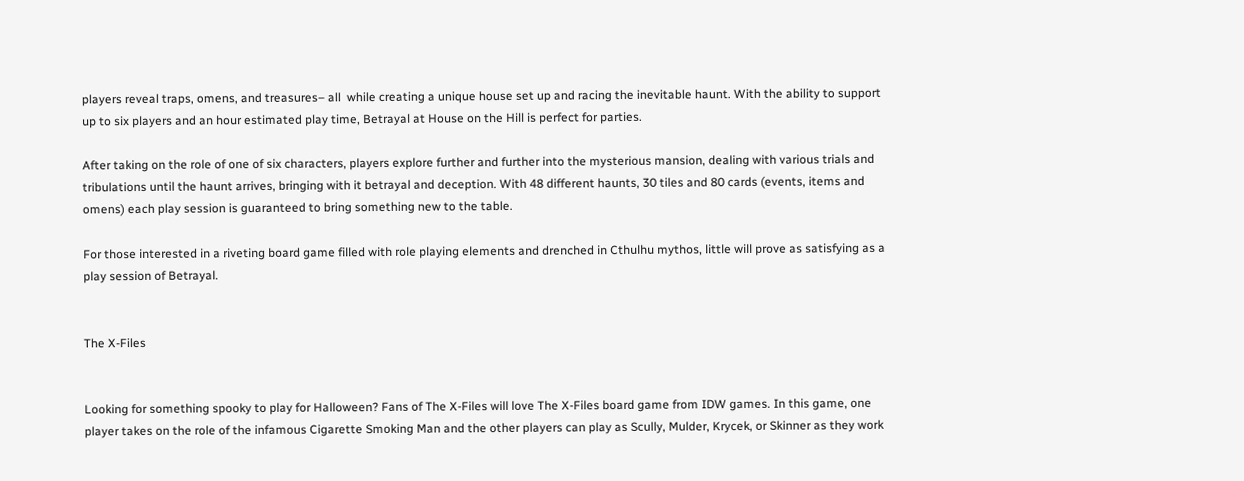players reveal traps, omens, and treasures– all  while creating a unique house set up and racing the inevitable haunt. With the ability to support up to six players and an hour estimated play time, Betrayal at House on the Hill is perfect for parties.

After taking on the role of one of six characters, players explore further and further into the mysterious mansion, dealing with various trials and tribulations until the haunt arrives, bringing with it betrayal and deception. With 48 different haunts, 30 tiles and 80 cards (events, items and omens) each play session is guaranteed to bring something new to the table.

For those interested in a riveting board game filled with role playing elements and drenched in Cthulhu mythos, little will prove as satisfying as a play session of Betrayal.


The X-Files


Looking for something spooky to play for Halloween? Fans of The X-Files will love The X-Files board game from IDW games. In this game, one player takes on the role of the infamous Cigarette Smoking Man and the other players can play as Scully, Mulder, Krycek, or Skinner as they work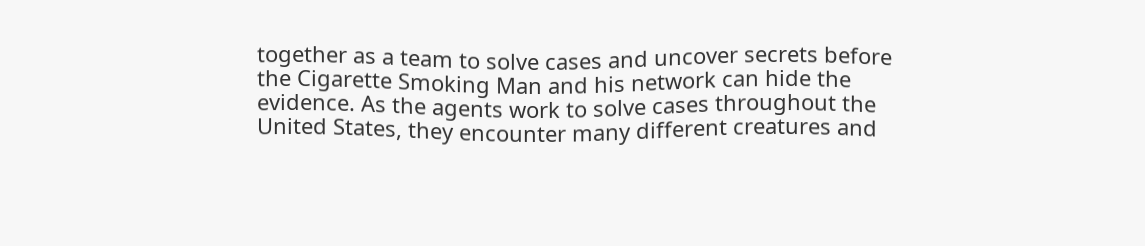together as a team to solve cases and uncover secrets before the Cigarette Smoking Man and his network can hide the evidence. As the agents work to solve cases throughout the United States, they encounter many different creatures and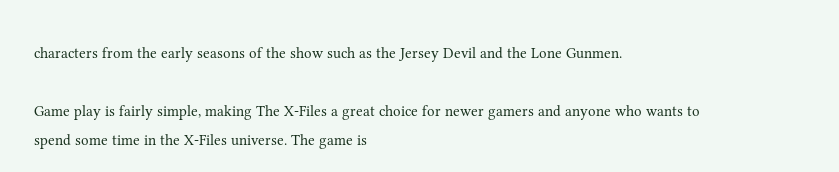characters from the early seasons of the show such as the Jersey Devil and the Lone Gunmen.

Game play is fairly simple, making The X-Files a great choice for newer gamers and anyone who wants to spend some time in the X-Files universe. The game is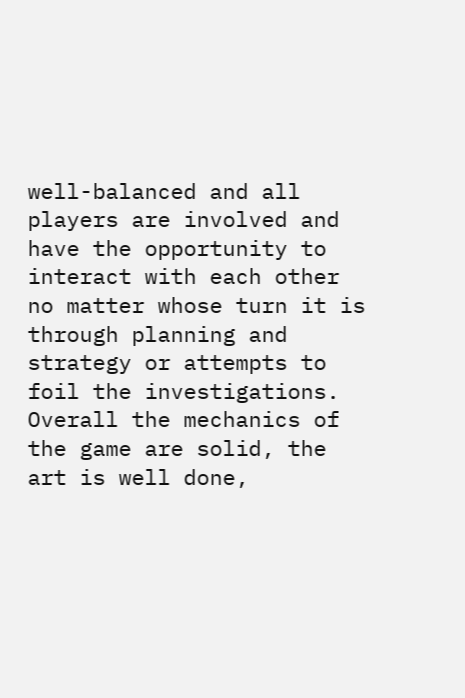well-balanced and all players are involved and have the opportunity to interact with each other no matter whose turn it is through planning and strategy or attempts to foil the investigations. Overall the mechanics of the game are solid, the art is well done,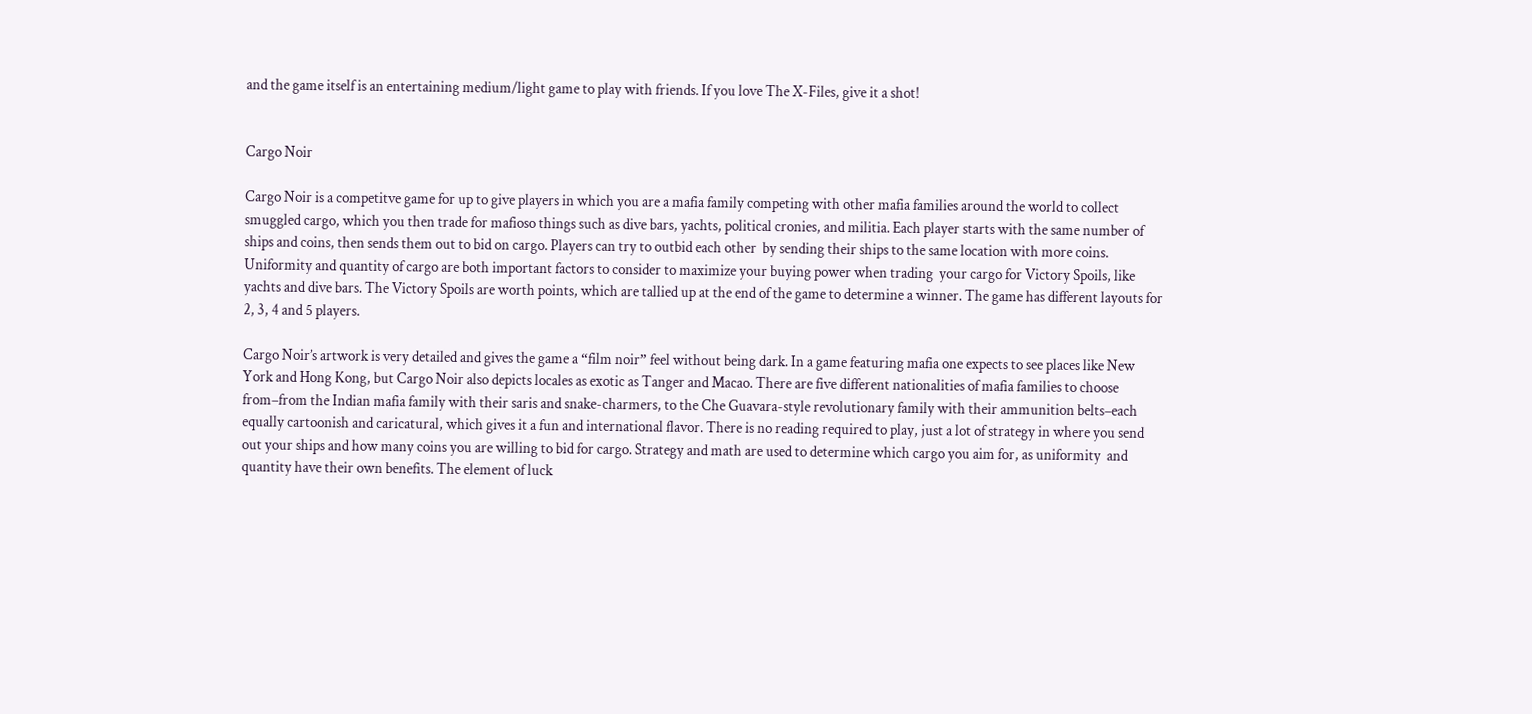and the game itself is an entertaining medium/light game to play with friends. If you love The X-Files, give it a shot!


Cargo Noir

Cargo Noir is a competitve game for up to give players in which you are a mafia family competing with other mafia families around the world to collect smuggled cargo, which you then trade for mafioso things such as dive bars, yachts, political cronies, and militia. Each player starts with the same number of ships and coins, then sends them out to bid on cargo. Players can try to outbid each other  by sending their ships to the same location with more coins. Uniformity and quantity of cargo are both important factors to consider to maximize your buying power when trading  your cargo for Victory Spoils, like yachts and dive bars. The Victory Spoils are worth points, which are tallied up at the end of the game to determine a winner. The game has different layouts for 2, 3, 4 and 5 players.

Cargo Noir’s artwork is very detailed and gives the game a “film noir” feel without being dark. In a game featuring mafia one expects to see places like New York and Hong Kong, but Cargo Noir also depicts locales as exotic as Tanger and Macao. There are five different nationalities of mafia families to choose from–from the Indian mafia family with their saris and snake-charmers, to the Che Guavara-style revolutionary family with their ammunition belts–each equally cartoonish and caricatural, which gives it a fun and international flavor. There is no reading required to play, just a lot of strategy in where you send out your ships and how many coins you are willing to bid for cargo. Strategy and math are used to determine which cargo you aim for, as uniformity  and quantity have their own benefits. The element of luck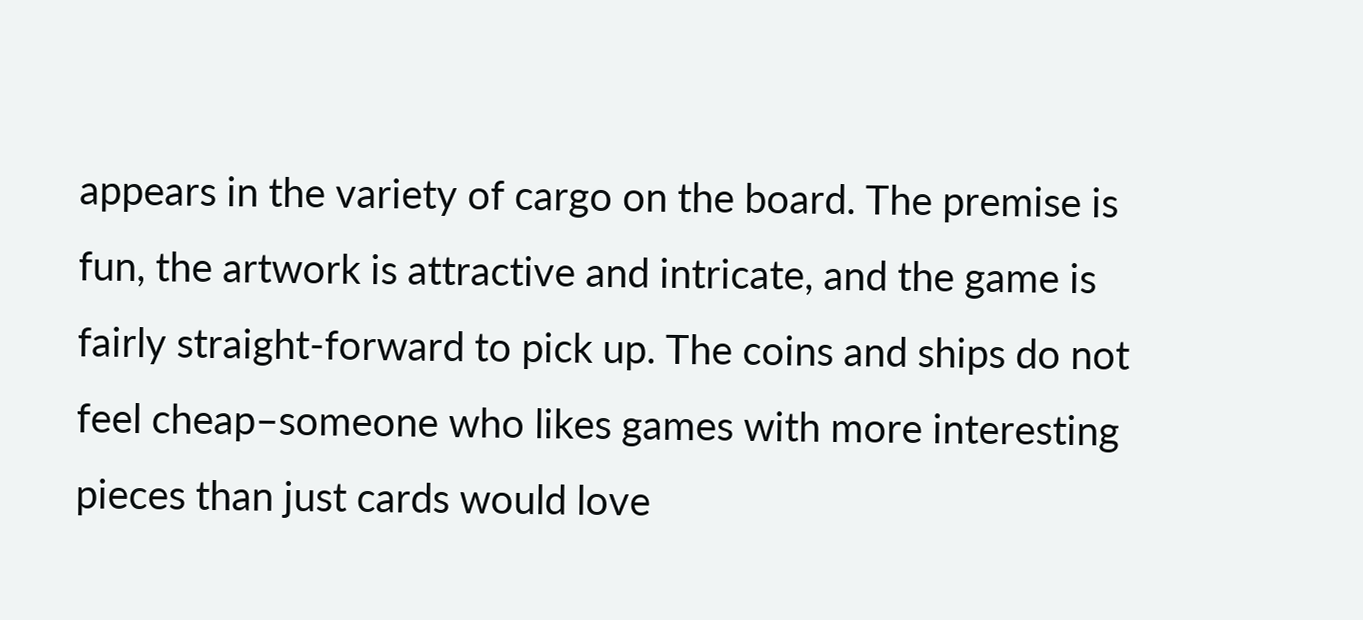appears in the variety of cargo on the board. The premise is fun, the artwork is attractive and intricate, and the game is fairly straight-forward to pick up. The coins and ships do not feel cheap–someone who likes games with more interesting pieces than just cards would love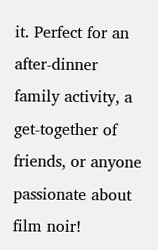it. Perfect for an after-dinner family activity, a get-together of friends, or anyone passionate about film noir!